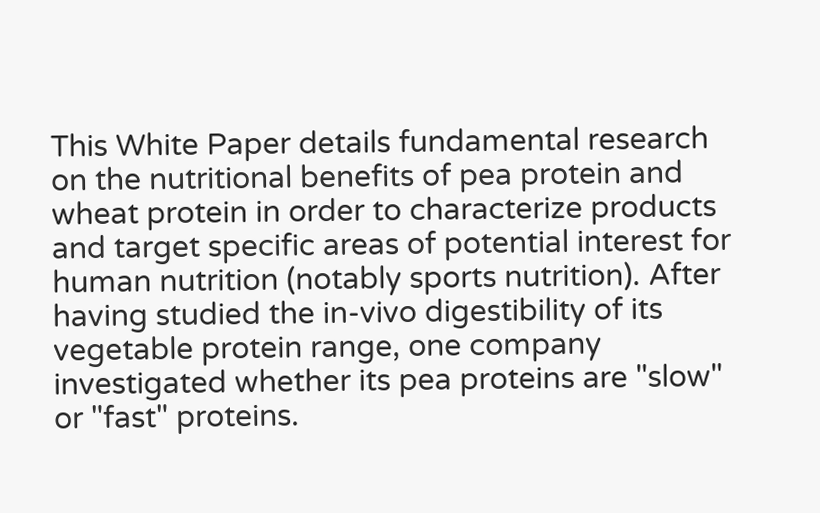This White Paper details fundamental research on the nutritional benefits of pea protein and wheat protein in order to characterize products and target specific areas of potential interest for human nutrition (notably sports nutrition). After having studied the in-vivo digestibility of its vegetable protein range, one company investigated whether its pea proteins are "slow" or "fast" proteins.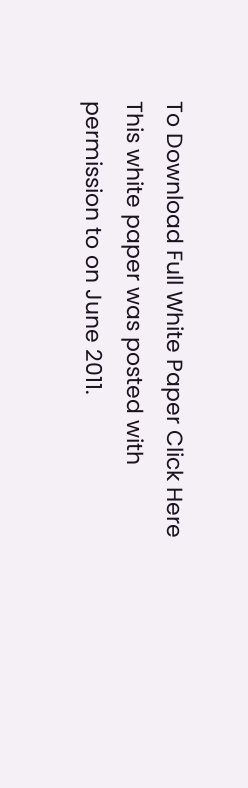To Download Full White Paper Click Here
This white paper was posted with permission to on June 2011.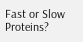Fast or Slow Proteins?